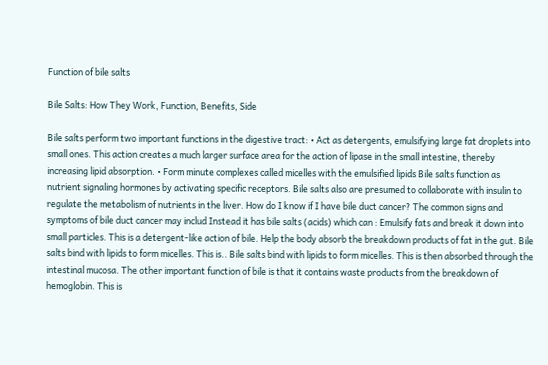Function of bile salts

Bile Salts: How They Work, Function, Benefits, Side

Bile salts perform two important functions in the digestive tract: • Act as detergents, emulsifying large fat droplets into small ones. This action creates a much larger surface area for the action of lipase in the small intestine, thereby increasing lipid absorption. • Form minute complexes called micelles with the emulsified lipids Bile salts function as nutrient signaling hormones by activating specific receptors. Bile salts also are presumed to collaborate with insulin to regulate the metabolism of nutrients in the liver. How do I know if I have bile duct cancer? The common signs and symptoms of bile duct cancer may includ Instead it has bile salts (acids) which can : Emulsify fats and break it down into small particles. This is a detergent-like action of bile. Help the body absorb the breakdown products of fat in the gut. Bile salts bind with lipids to form micelles. This is.. Bile salts bind with lipids to form micelles. This is then absorbed through the intestinal mucosa. The other important function of bile is that it contains waste products from the breakdown of hemoglobin. This is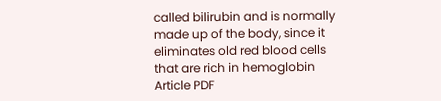called bilirubin and is normally made up of the body, since it eliminates old red blood cells that are rich in hemoglobin Article PDF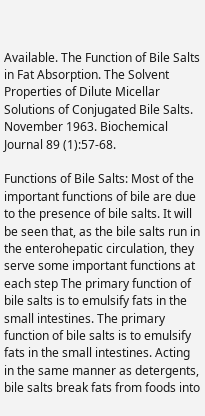Available. The Function of Bile Salts in Fat Absorption. The Solvent Properties of Dilute Micellar Solutions of Conjugated Bile Salts. November 1963. Biochemical Journal 89 (1):57-68.

Functions of Bile Salts: Most of the important functions of bile are due to the presence of bile salts. It will be seen that, as the bile salts run in the enterohepatic circulation, they serve some important functions at each step The primary function of bile salts is to emulsify fats in the small intestines. The primary function of bile salts is to emulsify fats in the small intestines. Acting in the same manner as detergents, bile salts break fats from foods into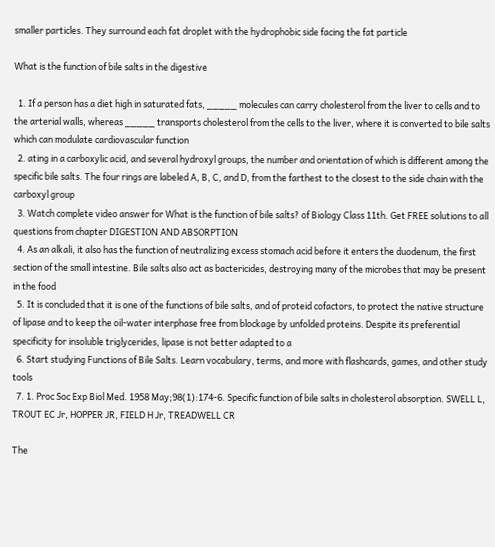smaller particles. They surround each fat droplet with the hydrophobic side facing the fat particle

What is the function of bile salts in the digestive

  1. If a person has a diet high in saturated fats, _____ molecules can carry cholesterol from the liver to cells and to the arterial walls, whereas _____ transports cholesterol from the cells to the liver, where it is converted to bile salts which can modulate cardiovascular function
  2. ating in a carboxylic acid, and several hydroxyl groups, the number and orientation of which is different among the specific bile salts. The four rings are labeled A, B, C, and D, from the farthest to the closest to the side chain with the carboxyl group
  3. Watch complete video answer for What is the function of bile salts? of Biology Class 11th. Get FREE solutions to all questions from chapter DIGESTION AND ABSORPTION
  4. As an alkali, it also has the function of neutralizing excess stomach acid before it enters the duodenum, the first section of the small intestine. Bile salts also act as bactericides, destroying many of the microbes that may be present in the food
  5. It is concluded that it is one of the functions of bile salts, and of proteid cofactors, to protect the native structure of lipase and to keep the oil-water interphase free from blockage by unfolded proteins. Despite its preferential specificity for insoluble triglycerides, lipase is not better adapted to a
  6. Start studying Functions of Bile Salts. Learn vocabulary, terms, and more with flashcards, games, and other study tools
  7. 1. Proc Soc Exp Biol Med. 1958 May;98(1):174-6. Specific function of bile salts in cholesterol absorption. SWELL L, TROUT EC Jr, HOPPER JR, FIELD H Jr, TREADWELL CR

The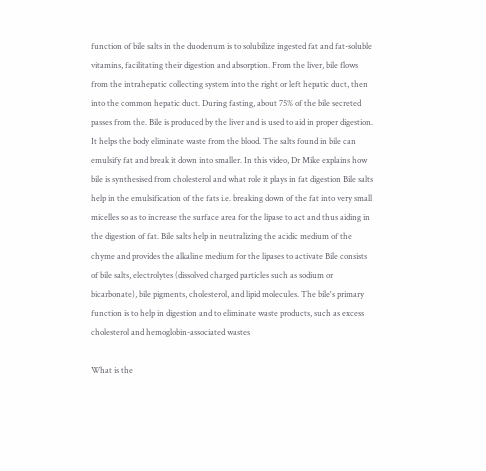function of bile salts in the duodenum is to solubilize ingested fat and fat-soluble vitamins, facilitating their digestion and absorption. From the liver, bile flows from the intrahepatic collecting system into the right or left hepatic duct, then into the common hepatic duct. During fasting, about 75% of the bile secreted passes from the. Bile is produced by the liver and is used to aid in proper digestion. It helps the body eliminate waste from the blood. The salts found in bile can emulsify fat and break it down into smaller. In this video, Dr Mike explains how bile is synthesised from cholesterol and what role it plays in fat digestion Bile salts help in the emulsification of the fats i.e. breaking down of the fat into very small micelles so as to increase the surface area for the lipase to act and thus aiding in the digestion of fat. Bile salts help in neutralizing the acidic medium of the chyme and provides the alkaline medium for the lipases to activate Bile consists of bile salts, electrolytes (dissolved charged particles such as sodium or bicarbonate), bile pigments, cholesterol, and lipid molecules. The bile's primary function is to help in digestion and to eliminate waste products, such as excess cholesterol and hemoglobin-associated wastes

What is the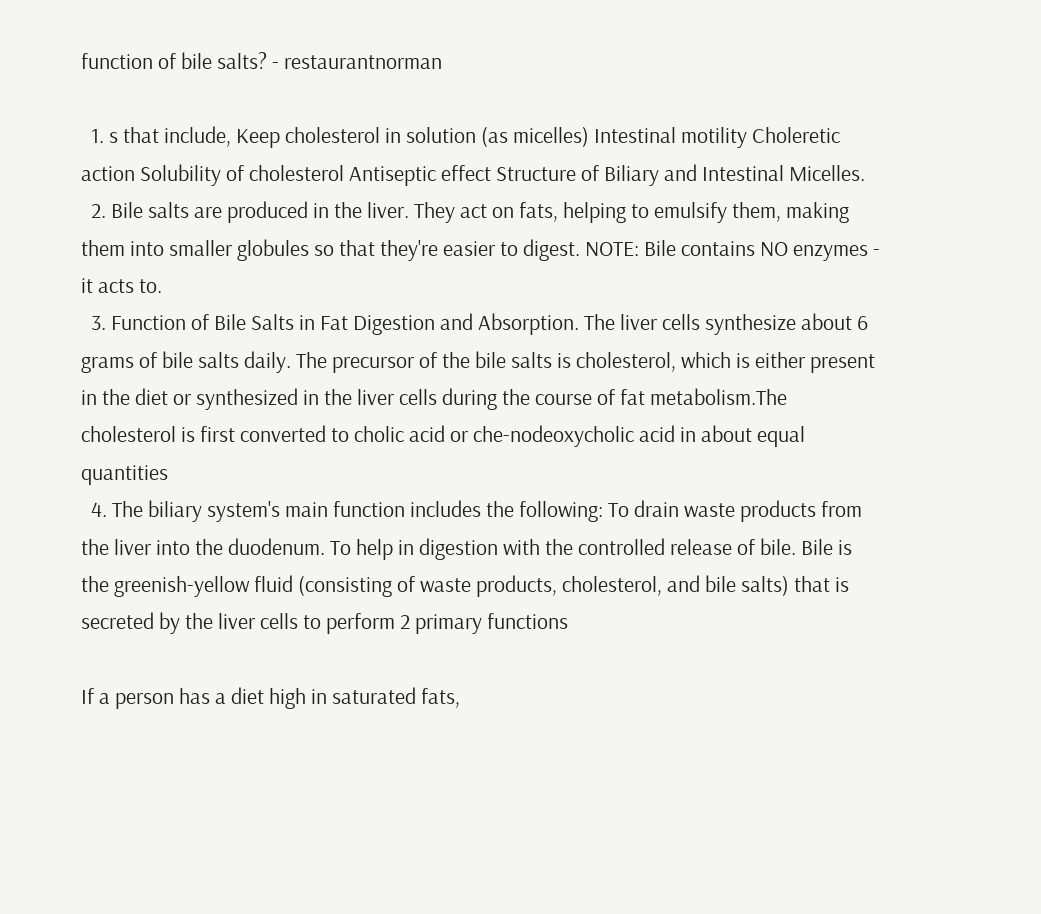function of bile salts? - restaurantnorman

  1. s that include, Keep cholesterol in solution (as micelles) Intestinal motility Choleretic action Solubility of cholesterol Antiseptic effect Structure of Biliary and Intestinal Micelles.
  2. Bile salts are produced in the liver. They act on fats, helping to emulsify them, making them into smaller globules so that they're easier to digest. NOTE: Bile contains NO enzymes - it acts to.
  3. Function of Bile Salts in Fat Digestion and Absorption. The liver cells synthesize about 6 grams of bile salts daily. The precursor of the bile salts is cholesterol, which is either present in the diet or synthesized in the liver cells during the course of fat metabolism.The cholesterol is first converted to cholic acid or che-nodeoxycholic acid in about equal quantities
  4. The biliary system's main function includes the following: To drain waste products from the liver into the duodenum. To help in digestion with the controlled release of bile. Bile is the greenish-yellow fluid (consisting of waste products, cholesterol, and bile salts) that is secreted by the liver cells to perform 2 primary functions

If a person has a diet high in saturated fats,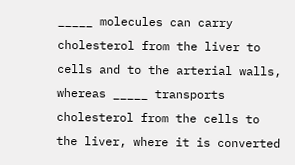_____ molecules can carry cholesterol from the liver to cells and to the arterial walls, whereas _____ transports cholesterol from the cells to the liver, where it is converted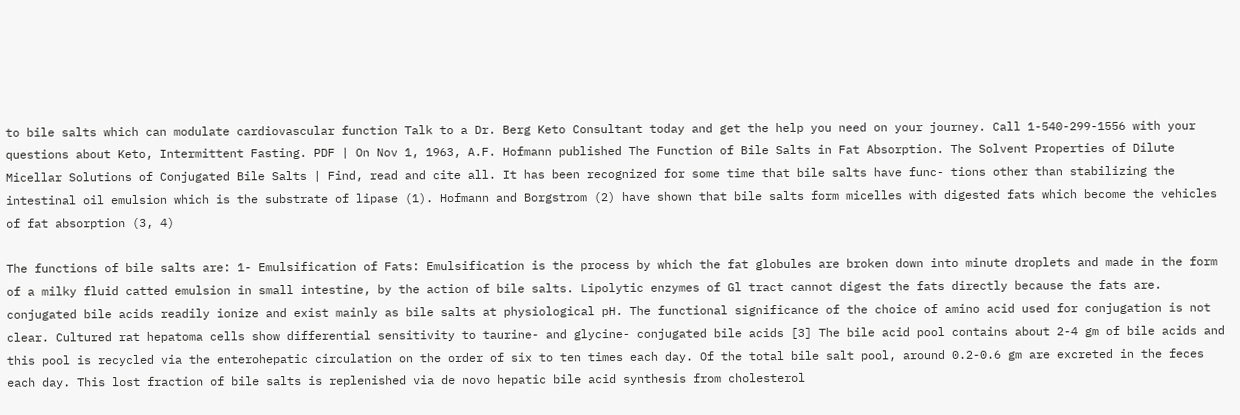to bile salts which can modulate cardiovascular function Talk to a Dr. Berg Keto Consultant today and get the help you need on your journey. Call 1-540-299-1556 with your questions about Keto, Intermittent Fasting. PDF | On Nov 1, 1963, A.F. Hofmann published The Function of Bile Salts in Fat Absorption. The Solvent Properties of Dilute Micellar Solutions of Conjugated Bile Salts | Find, read and cite all. It has been recognized for some time that bile salts have func- tions other than stabilizing the intestinal oil emulsion which is the substrate of lipase (1). Hofmann and Borgstrom (2) have shown that bile salts form micelles with digested fats which become the vehicles of fat absorption (3, 4)

The functions of bile salts are: 1- Emulsification of Fats: Emulsification is the process by which the fat globules are broken down into minute droplets and made in the form of a milky fluid catted emulsion in small intestine, by the action of bile salts. Lipolytic enzymes of Gl tract cannot digest the fats directly because the fats are. conjugated bile acids readily ionize and exist mainly as bile salts at physiological pH. The functional significance of the choice of amino acid used for conjugation is not clear. Cultured rat hepatoma cells show differential sensitivity to taurine- and glycine- conjugated bile acids [3] The bile acid pool contains about 2-4 gm of bile acids and this pool is recycled via the enterohepatic circulation on the order of six to ten times each day. Of the total bile salt pool, around 0.2-0.6 gm are excreted in the feces each day. This lost fraction of bile salts is replenished via de novo hepatic bile acid synthesis from cholesterol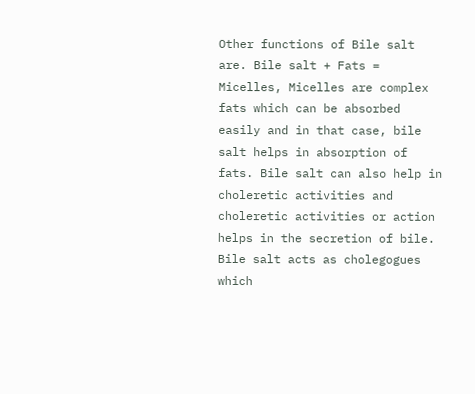Other functions of Bile salt are. Bile salt + Fats = Micelles, Micelles are complex fats which can be absorbed easily and in that case, bile salt helps in absorption of fats. Bile salt can also help in choleretic activities and choleretic activities or action helps in the secretion of bile. Bile salt acts as cholegogues which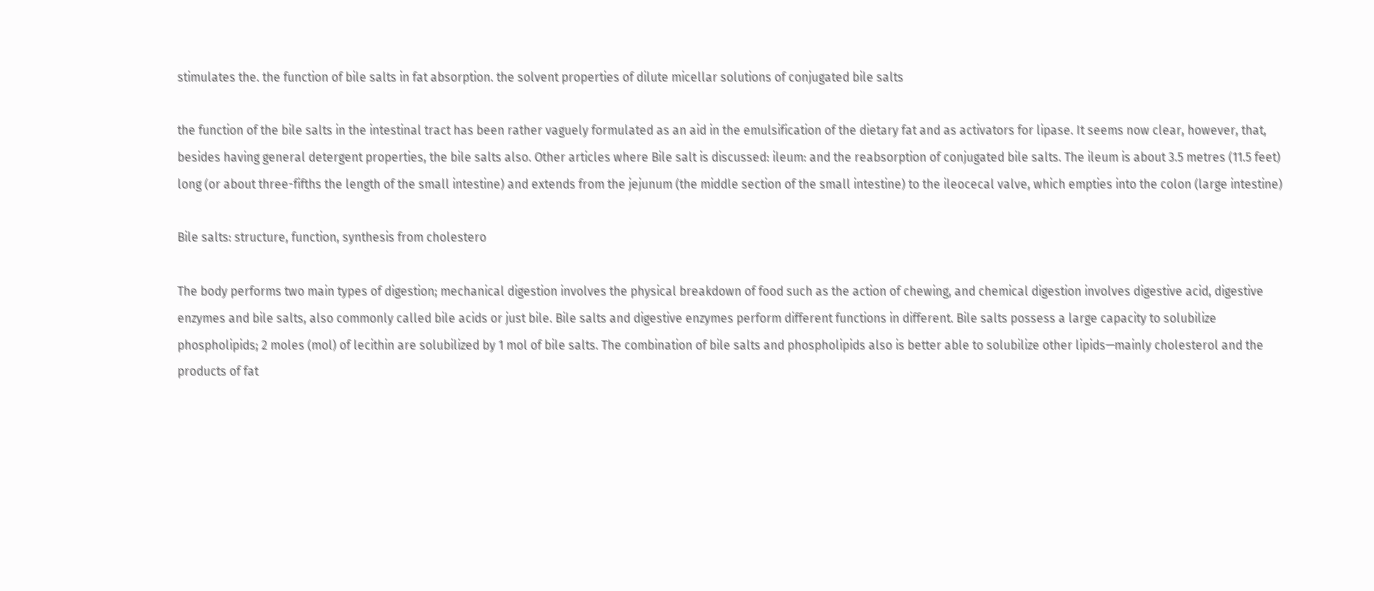stimulates the. the function of bile salts in fat absorption. the solvent properties of dilute micellar solutions of conjugated bile salts

the function of the bile salts in the intestinal tract has been rather vaguely formulated as an aid in the emulsification of the dietary fat and as activators for lipase. It seems now clear, however, that, besides having general detergent properties, the bile salts also. Other articles where Bile salt is discussed: ileum: and the reabsorption of conjugated bile salts. The ileum is about 3.5 metres (11.5 feet) long (or about three-fifths the length of the small intestine) and extends from the jejunum (the middle section of the small intestine) to the ileocecal valve, which empties into the colon (large intestine)

Bile salts: structure, function, synthesis from cholestero

The body performs two main types of digestion; mechanical digestion involves the physical breakdown of food such as the action of chewing, and chemical digestion involves digestive acid, digestive enzymes and bile salts, also commonly called bile acids or just bile. Bile salts and digestive enzymes perform different functions in different. Bile salts possess a large capacity to solubilize phospholipids; 2 moles (mol) of lecithin are solubilized by 1 mol of bile salts. The combination of bile salts and phospholipids also is better able to solubilize other lipids—mainly cholesterol and the products of fat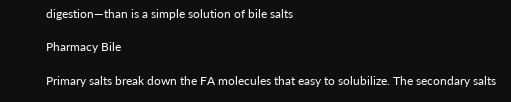digestion—than is a simple solution of bile salts

Pharmacy Bile

Primary salts break down the FA molecules that easy to solubilize. The secondary salts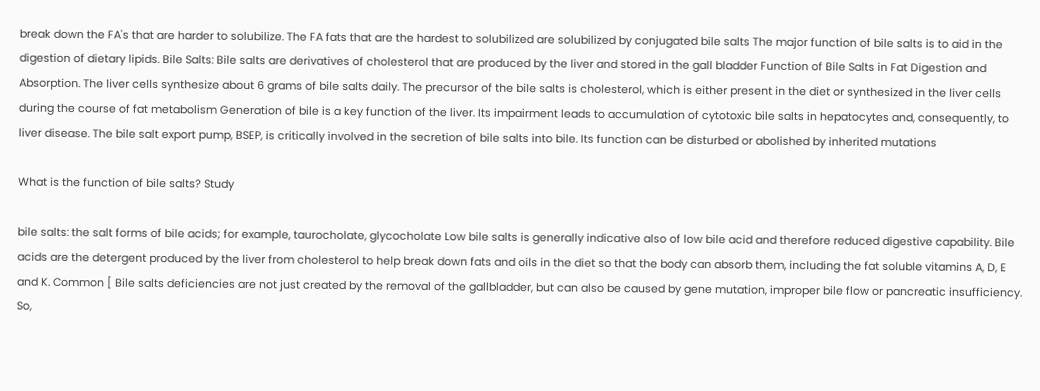break down the FA's that are harder to solubilize. The FA fats that are the hardest to solubilized are solubilized by conjugated bile salts The major function of bile salts is to aid in the digestion of dietary lipids. Bile Salts: Bile salts are derivatives of cholesterol that are produced by the liver and stored in the gall bladder Function of Bile Salts in Fat Digestion and Absorption. The liver cells synthesize about 6 grams of bile salts daily. The precursor of the bile salts is cholesterol, which is either present in the diet or synthesized in the liver cells during the course of fat metabolism Generation of bile is a key function of the liver. Its impairment leads to accumulation of cytotoxic bile salts in hepatocytes and, consequently, to liver disease. The bile salt export pump, BSEP, is critically involved in the secretion of bile salts into bile. Its function can be disturbed or abolished by inherited mutations

What is the function of bile salts? Study

bile salts: the salt forms of bile acids; for example, taurocholate, glycocholate Low bile salts is generally indicative also of low bile acid and therefore reduced digestive capability. Bile acids are the detergent produced by the liver from cholesterol to help break down fats and oils in the diet so that the body can absorb them, including the fat soluble vitamins A, D, E and K. Common [ Bile salts deficiencies are not just created by the removal of the gallbladder, but can also be caused by gene mutation, improper bile flow or pancreatic insufficiency. So,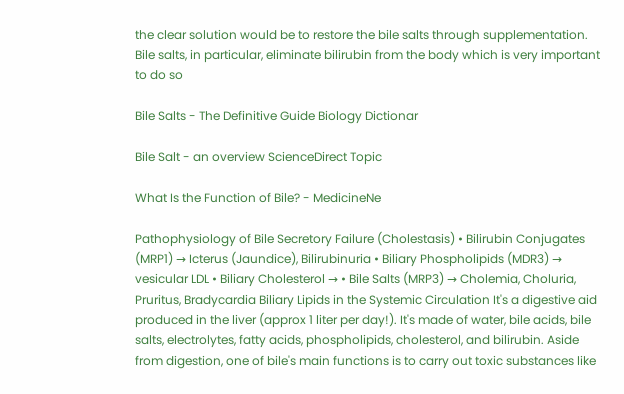the clear solution would be to restore the bile salts through supplementation. Bile salts, in particular, eliminate bilirubin from the body which is very important to do so

Bile Salts - The Definitive Guide Biology Dictionar

Bile Salt - an overview ScienceDirect Topic

What Is the Function of Bile? - MedicineNe

Pathophysiology of Bile Secretory Failure (Cholestasis) • Bilirubin Conjugates (MRP1) → Icterus (Jaundice), Bilirubinuria • Biliary Phospholipids (MDR3) → vesicular LDL • Biliary Cholesterol → • Bile Salts (MRP3) → Cholemia, Choluria, Pruritus, Bradycardia Biliary Lipids in the Systemic Circulation It's a digestive aid produced in the liver (approx 1 liter per day!). It's made of water, bile acids, bile salts, electrolytes, fatty acids, phospholipids, cholesterol, and bilirubin. Aside from digestion, one of bile's main functions is to carry out toxic substances like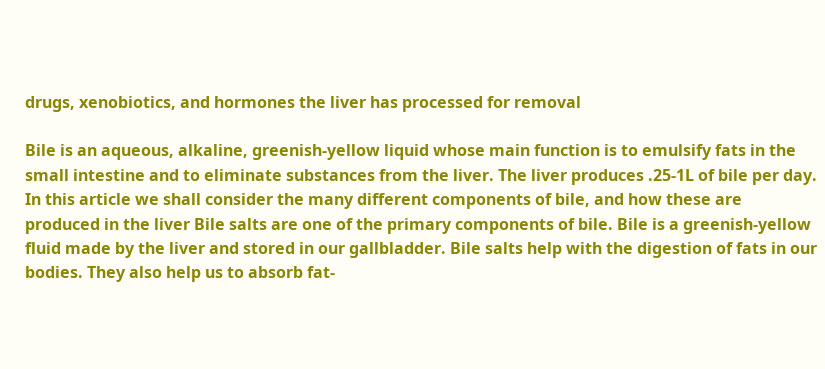drugs, xenobiotics, and hormones the liver has processed for removal

Bile is an aqueous, alkaline, greenish-yellow liquid whose main function is to emulsify fats in the small intestine and to eliminate substances from the liver. The liver produces .25-1L of bile per day. In this article we shall consider the many different components of bile, and how these are produced in the liver Bile salts are one of the primary components of bile. Bile is a greenish-yellow fluid made by the liver and stored in our gallbladder. Bile salts help with the digestion of fats in our bodies. They also help us to absorb fat-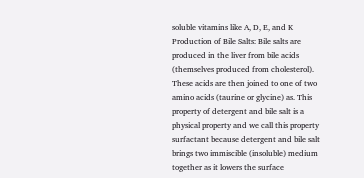soluble vitamins like A, D, E, and K Production of Bile Salts: Bile salts are produced in the liver from bile acids (themselves produced from cholesterol). These acids are then joined to one of two amino acids (taurine or glycine) as. This property of detergent and bile salt is a physical property and we call this property surfactant because detergent and bile salt brings two immiscible (insoluble) medium together as it lowers the surface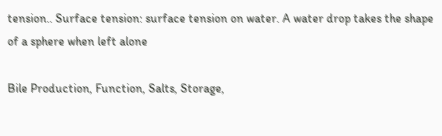tension.. Surface tension: surface tension on water. A water drop takes the shape of a sphere when left alone

Bile Production, Function, Salts, Storage,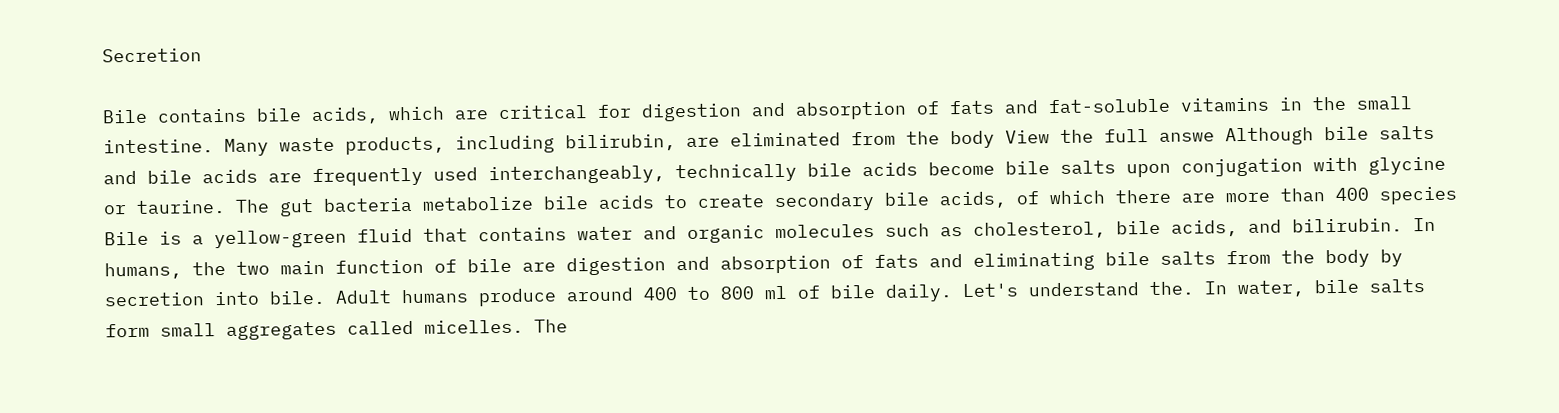Secretion

Bile contains bile acids, which are critical for digestion and absorption of fats and fat-soluble vitamins in the small intestine. Many waste products, including bilirubin, are eliminated from the body View the full answe Although bile salts and bile acids are frequently used interchangeably, technically bile acids become bile salts upon conjugation with glycine or taurine. The gut bacteria metabolize bile acids to create secondary bile acids, of which there are more than 400 species Bile is a yellow-green fluid that contains water and organic molecules such as cholesterol, bile acids, and bilirubin. In humans, the two main function of bile are digestion and absorption of fats and eliminating bile salts from the body by secretion into bile. Adult humans produce around 400 to 800 ml of bile daily. Let's understand the. In water, bile salts form small aggregates called micelles. The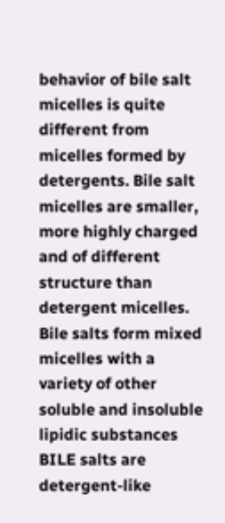behavior of bile salt micelles is quite different from micelles formed by detergents. Bile salt micelles are smaller, more highly charged and of different structure than detergent micelles. Bile salts form mixed micelles with a variety of other soluble and insoluble lipidic substances BILE salts are detergent-like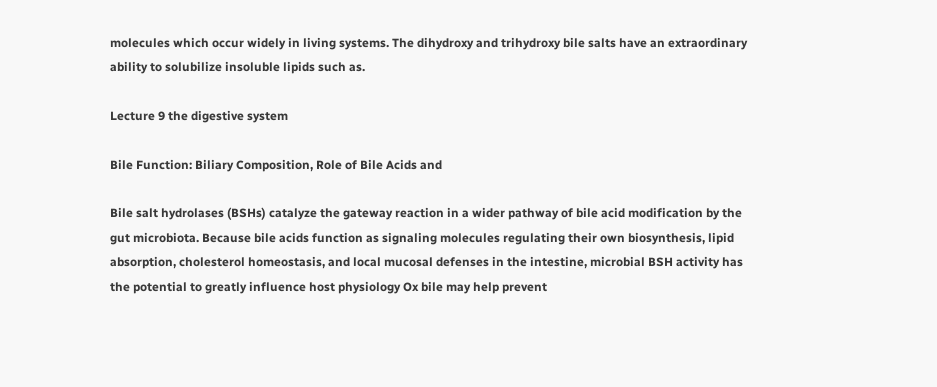molecules which occur widely in living systems. The dihydroxy and trihydroxy bile salts have an extraordinary ability to solubilize insoluble lipids such as.

Lecture 9 the digestive system

Bile Function: Biliary Composition, Role of Bile Acids and

Bile salt hydrolases (BSHs) catalyze the gateway reaction in a wider pathway of bile acid modification by the gut microbiota. Because bile acids function as signaling molecules regulating their own biosynthesis, lipid absorption, cholesterol homeostasis, and local mucosal defenses in the intestine, microbial BSH activity has the potential to greatly influence host physiology Ox bile may help prevent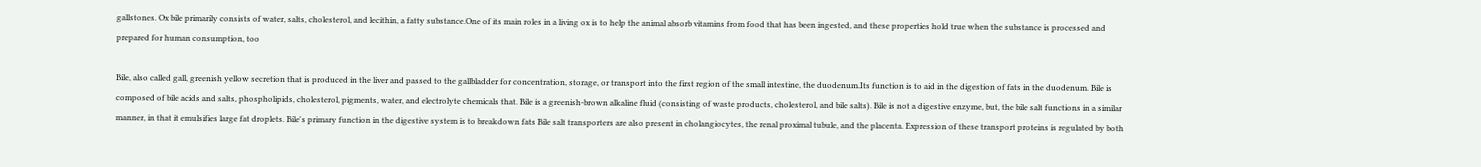gallstones. Ox bile primarily consists of water, salts, cholesterol, and lecithin, a fatty substance.One of its main roles in a living ox is to help the animal absorb vitamins from food that has been ingested, and these properties hold true when the substance is processed and prepared for human consumption, too

Bile, also called gall, greenish yellow secretion that is produced in the liver and passed to the gallbladder for concentration, storage, or transport into the first region of the small intestine, the duodenum.Its function is to aid in the digestion of fats in the duodenum. Bile is composed of bile acids and salts, phospholipids, cholesterol, pigments, water, and electrolyte chemicals that. Bile is a greenish-brown alkaline fluid (consisting of waste products, cholesterol, and bile salts). Bile is not a digestive enzyme, but, the bile salt functions in a similar manner, in that it emulsifies large fat droplets. Bile's primary function in the digestive system is to breakdown fats Bile salt transporters are also present in cholangiocytes, the renal proximal tubule, and the placenta. Expression of these transport proteins is regulated by both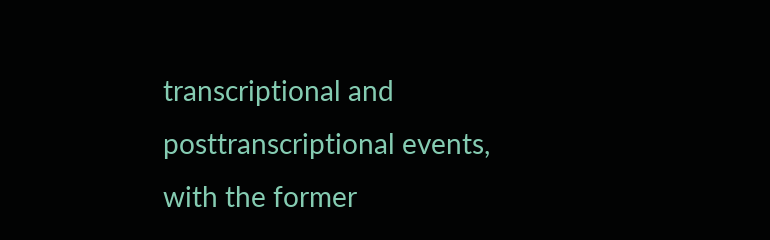transcriptional and posttranscriptional events, with the former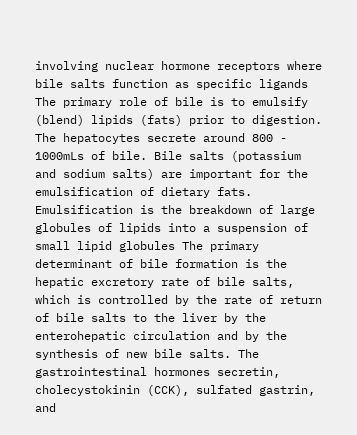involving nuclear hormone receptors where bile salts function as specific ligands The primary role of bile is to emulsify (blend) lipids (fats) prior to digestion. The hepatocytes secrete around 800 - 1000mLs of bile. Bile salts (potassium and sodium salts) are important for the emulsification of dietary fats. Emulsification is the breakdown of large globules of lipids into a suspension of small lipid globules The primary determinant of bile formation is the hepatic excretory rate of bile salts, which is controlled by the rate of return of bile salts to the liver by the enterohepatic circulation and by the synthesis of new bile salts. The gastrointestinal hormones secretin, cholecystokinin (CCK), sulfated gastrin, and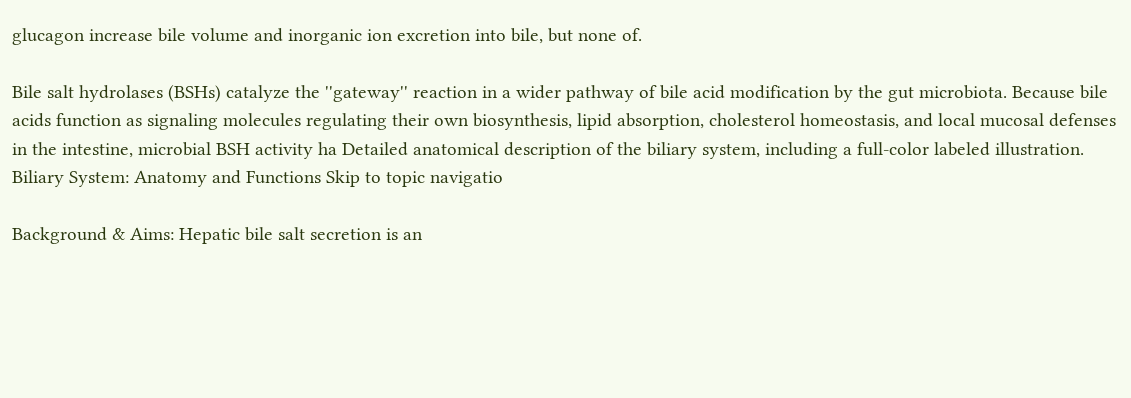glucagon increase bile volume and inorganic ion excretion into bile, but none of.

Bile salt hydrolases (BSHs) catalyze the ''gateway'' reaction in a wider pathway of bile acid modification by the gut microbiota. Because bile acids function as signaling molecules regulating their own biosynthesis, lipid absorption, cholesterol homeostasis, and local mucosal defenses in the intestine, microbial BSH activity ha Detailed anatomical description of the biliary system, including a full-color labeled illustration. Biliary System: Anatomy and Functions Skip to topic navigatio

Background & Aims: Hepatic bile salt secretion is an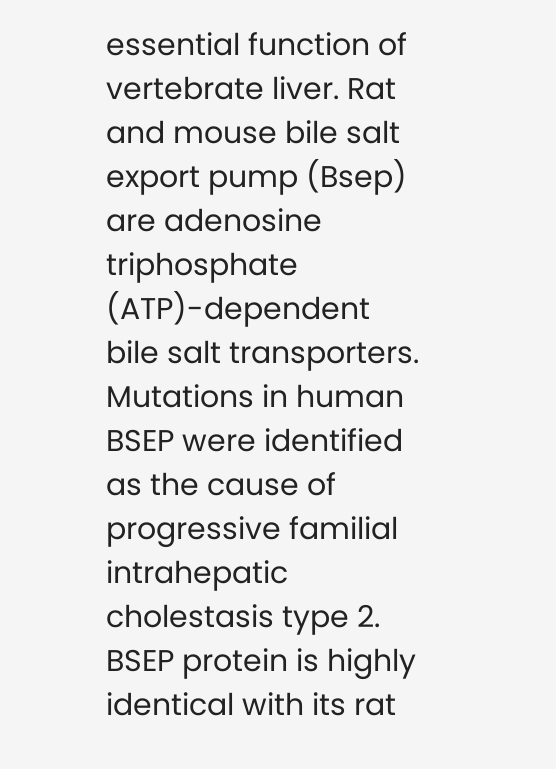essential function of vertebrate liver. Rat and mouse bile salt export pump (Bsep) are adenosine triphosphate (ATP)-dependent bile salt transporters. Mutations in human BSEP were identified as the cause of progressive familial intrahepatic cholestasis type 2. BSEP protein is highly identical with its rat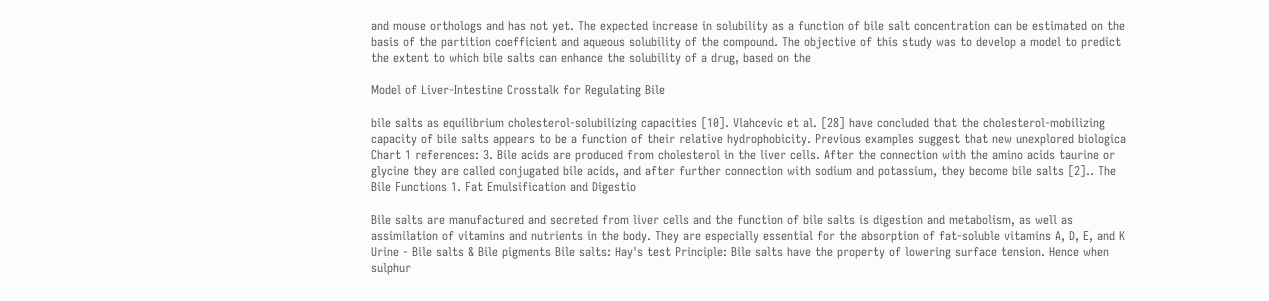and mouse orthologs and has not yet. The expected increase in solubility as a function of bile salt concentration can be estimated on the basis of the partition coefficient and aqueous solubility of the compound. The objective of this study was to develop a model to predict the extent to which bile salts can enhance the solubility of a drug, based on the

Model of Liver-Intestine Crosstalk for Regulating Bile

bile salts as equilibrium cholesterol-solubilizing capacities [10]. Vlahcevic et al. [28] have concluded that the cholesterol-mobilizing capacity of bile salts appears to be a function of their relative hydrophobicity. Previous examples suggest that new unexplored biologica Chart 1 references: 3. Bile acids are produced from cholesterol in the liver cells. After the connection with the amino acids taurine or glycine they are called conjugated bile acids, and after further connection with sodium and potassium, they become bile salts [2].. The Bile Functions 1. Fat Emulsification and Digestio

Bile salts are manufactured and secreted from liver cells and the function of bile salts is digestion and metabolism, as well as assimilation of vitamins and nutrients in the body. They are especially essential for the absorption of fat-soluble vitamins A, D, E, and K Urine - Bile salts & Bile pigments Bile salts: Hay's test Principle: Bile salts have the property of lowering surface tension. Hence when sulphur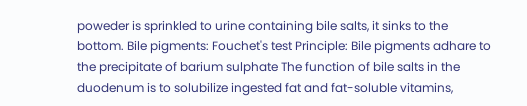poweder is sprinkled to urine containing bile salts, it sinks to the bottom. Bile pigments: Fouchet's test Principle: Bile pigments adhare to the precipitate of barium sulphate The function of bile salts in the duodenum is to solubilize ingested fat and fat-soluble vitamins,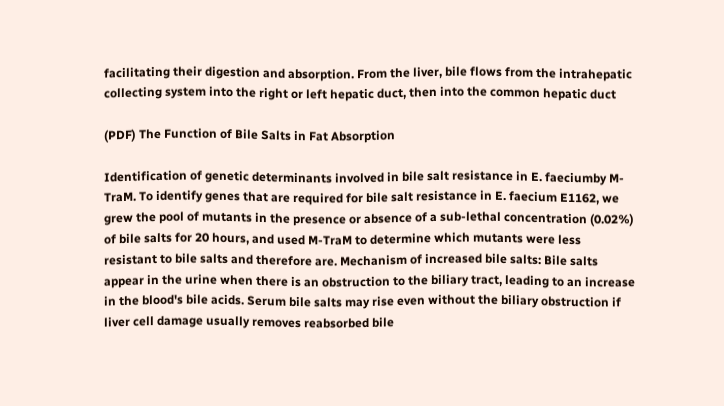facilitating their digestion and absorption. From the liver, bile flows from the intrahepatic collecting system into the right or left hepatic duct, then into the common hepatic duct

(PDF) The Function of Bile Salts in Fat Absorption

Identification of genetic determinants involved in bile salt resistance in E. faeciumby M-TraM. To identify genes that are required for bile salt resistance in E. faecium E1162, we grew the pool of mutants in the presence or absence of a sub-lethal concentration (0.02%) of bile salts for 20 hours, and used M-TraM to determine which mutants were less resistant to bile salts and therefore are. Mechanism of increased bile salts: Bile salts appear in the urine when there is an obstruction to the biliary tract, leading to an increase in the blood's bile acids. Serum bile salts may rise even without the biliary obstruction if liver cell damage usually removes reabsorbed bile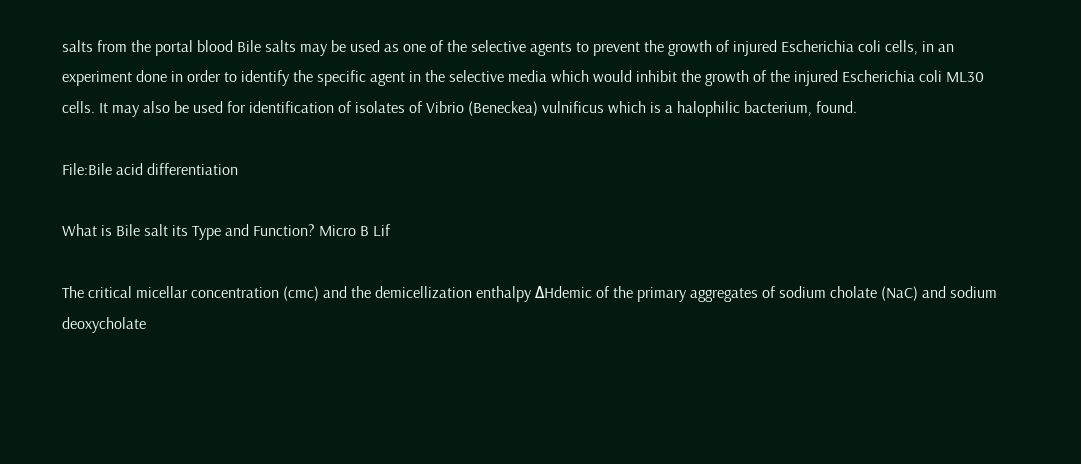salts from the portal blood Bile salts may be used as one of the selective agents to prevent the growth of injured Escherichia coli cells, in an experiment done in order to identify the specific agent in the selective media which would inhibit the growth of the injured Escherichia coli ML30 cells. It may also be used for identification of isolates of Vibrio (Beneckea) vulnificus which is a halophilic bacterium, found.

File:Bile acid differentiation

What is Bile salt its Type and Function? Micro B Lif

The critical micellar concentration (cmc) and the demicellization enthalpy ΔHdemic of the primary aggregates of sodium cholate (NaC) and sodium deoxycholate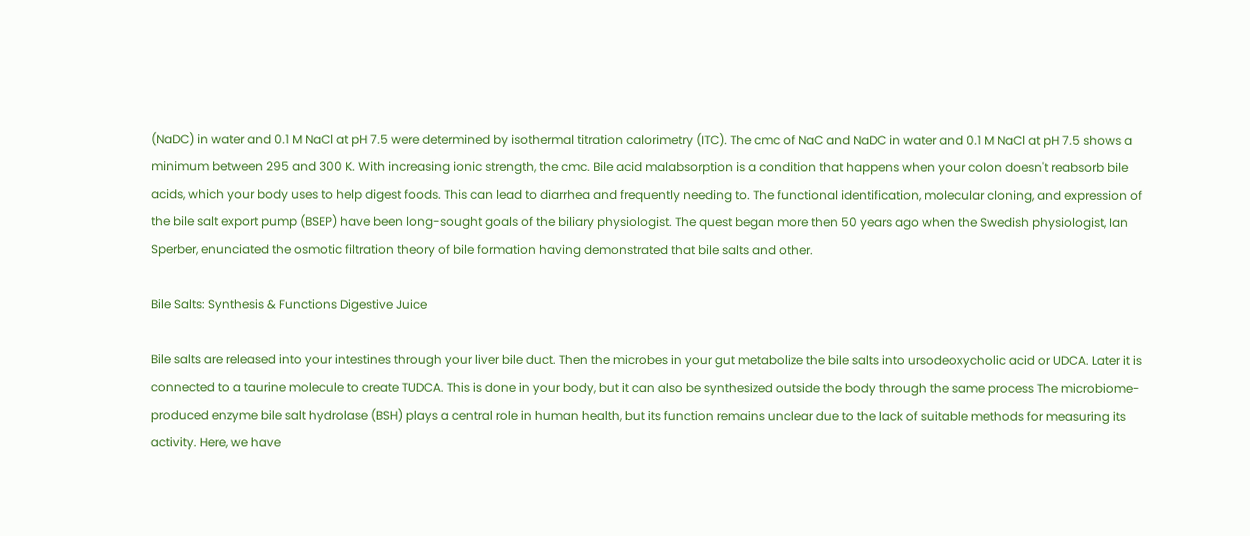(NaDC) in water and 0.1 M NaCl at pH 7.5 were determined by isothermal titration calorimetry (ITC). The cmc of NaC and NaDC in water and 0.1 M NaCl at pH 7.5 shows a minimum between 295 and 300 K. With increasing ionic strength, the cmc. Bile acid malabsorption is a condition that happens when your colon doesn't reabsorb bile acids, which your body uses to help digest foods. This can lead to diarrhea and frequently needing to. The functional identification, molecular cloning, and expression of the bile salt export pump (BSEP) have been long-sought goals of the biliary physiologist. The quest began more then 50 years ago when the Swedish physiologist, Ian Sperber, enunciated the osmotic filtration theory of bile formation having demonstrated that bile salts and other.

Bile Salts: Synthesis & Functions Digestive Juice

Bile salts are released into your intestines through your liver bile duct. Then the microbes in your gut metabolize the bile salts into ursodeoxycholic acid or UDCA. Later it is connected to a taurine molecule to create TUDCA. This is done in your body, but it can also be synthesized outside the body through the same process The microbiome-produced enzyme bile salt hydrolase (BSH) plays a central role in human health, but its function remains unclear due to the lack of suitable methods for measuring its activity. Here, we have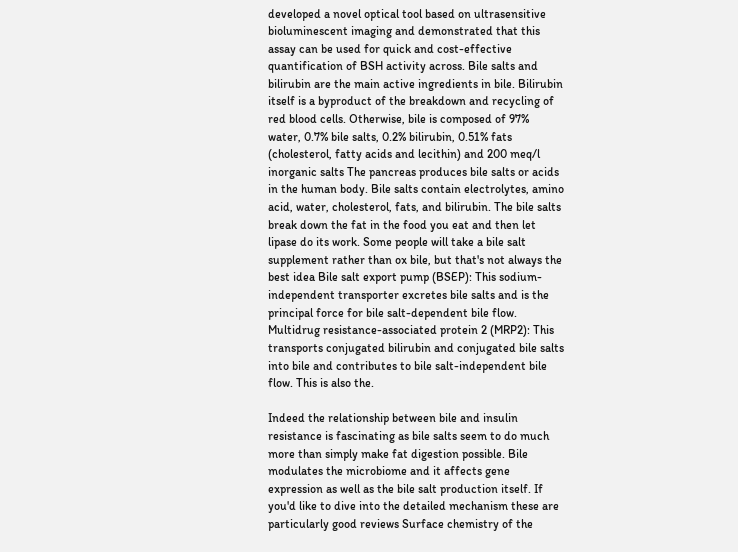developed a novel optical tool based on ultrasensitive bioluminescent imaging and demonstrated that this assay can be used for quick and cost-effective quantification of BSH activity across. Bile salts and bilirubin are the main active ingredients in bile. Bilirubin itself is a byproduct of the breakdown and recycling of red blood cells. Otherwise, bile is composed of 97% water, 0.7% bile salts, 0.2% bilirubin, 0.51% fats (cholesterol, fatty acids and lecithin) and 200 meq/l inorganic salts The pancreas produces bile salts or acids in the human body. Bile salts contain electrolytes, amino acid, water, cholesterol, fats, and bilirubin. The bile salts break down the fat in the food you eat and then let lipase do its work. Some people will take a bile salt supplement rather than ox bile, but that's not always the best idea Bile salt export pump (BSEP): This sodium-independent transporter excretes bile salts and is the principal force for bile salt-dependent bile flow. Multidrug resistance-associated protein 2 (MRP2): This transports conjugated bilirubin and conjugated bile salts into bile and contributes to bile salt-independent bile flow. This is also the.

Indeed the relationship between bile and insulin resistance is fascinating as bile salts seem to do much more than simply make fat digestion possible. Bile modulates the microbiome and it affects gene expression as well as the bile salt production itself. If you'd like to dive into the detailed mechanism these are particularly good reviews Surface chemistry of the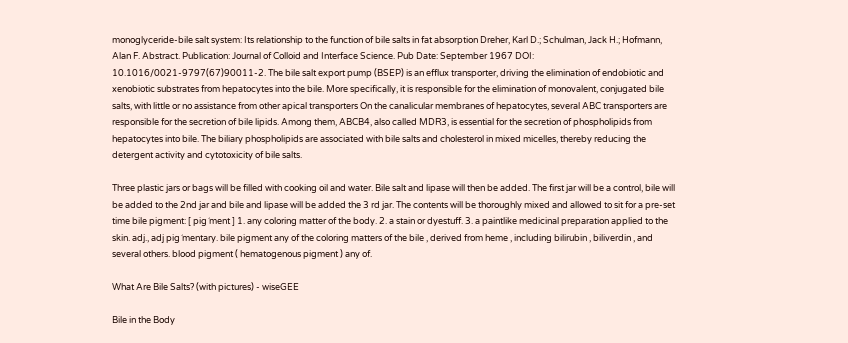monoglyceride-bile salt system: Its relationship to the function of bile salts in fat absorption Dreher, Karl D.; Schulman, Jack H.; Hofmann, Alan F. Abstract. Publication: Journal of Colloid and Interface Science. Pub Date: September 1967 DOI: 10.1016/0021-9797(67)90011-2. The bile salt export pump (BSEP) is an efflux transporter, driving the elimination of endobiotic and xenobiotic substrates from hepatocytes into the bile. More specifically, it is responsible for the elimination of monovalent, conjugated bile salts, with little or no assistance from other apical transporters On the canalicular membranes of hepatocytes, several ABC transporters are responsible for the secretion of bile lipids. Among them, ABCB4, also called MDR3, is essential for the secretion of phospholipids from hepatocytes into bile. The biliary phospholipids are associated with bile salts and cholesterol in mixed micelles, thereby reducing the detergent activity and cytotoxicity of bile salts.

Three plastic jars or bags will be filled with cooking oil and water. Bile salt and lipase will then be added. The first jar will be a control, bile will be added to the 2nd jar and bile and lipase will be added the 3 rd jar. The contents will be thoroughly mixed and allowed to sit for a pre-set time bile pigment: [ pig´ment ] 1. any coloring matter of the body. 2. a stain or dyestuff. 3. a paintlike medicinal preparation applied to the skin. adj., adj pig´mentary. bile pigment any of the coloring matters of the bile , derived from heme , including bilirubin , biliverdin , and several others. blood pigment ( hematogenous pigment ) any of.

What Are Bile Salts? (with pictures) - wiseGEE

Bile in the Body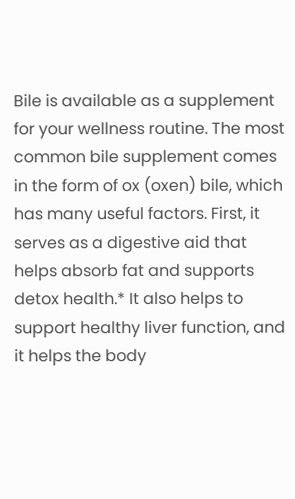Bile is available as a supplement for your wellness routine. The most common bile supplement comes in the form of ox (oxen) bile, which has many useful factors. First, it serves as a digestive aid that helps absorb fat and supports detox health.* It also helps to support healthy liver function, and it helps the body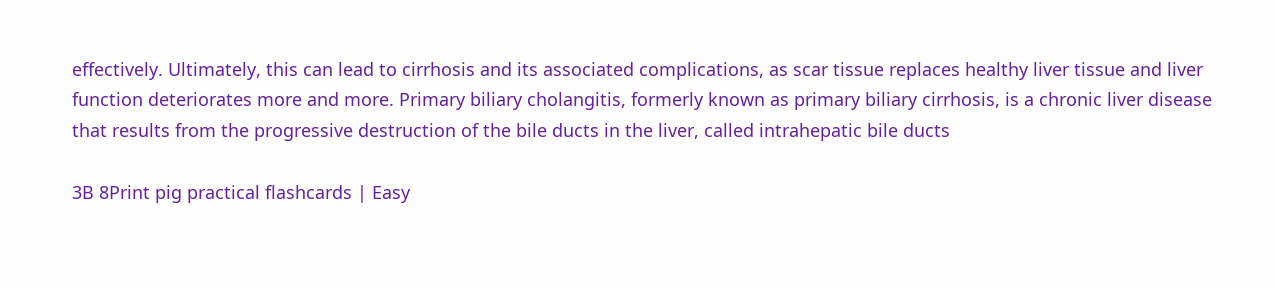effectively. Ultimately, this can lead to cirrhosis and its associated complications, as scar tissue replaces healthy liver tissue and liver function deteriorates more and more. Primary biliary cholangitis, formerly known as primary biliary cirrhosis, is a chronic liver disease that results from the progressive destruction of the bile ducts in the liver, called intrahepatic bile ducts

3B 8Print pig practical flashcards | Easy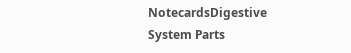NotecardsDigestive System Parts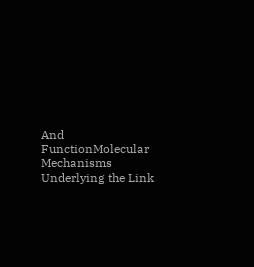And FunctionMolecular Mechanisms Underlying the Link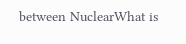between NuclearWhat is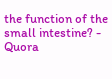the function of the small intestine? - Quora